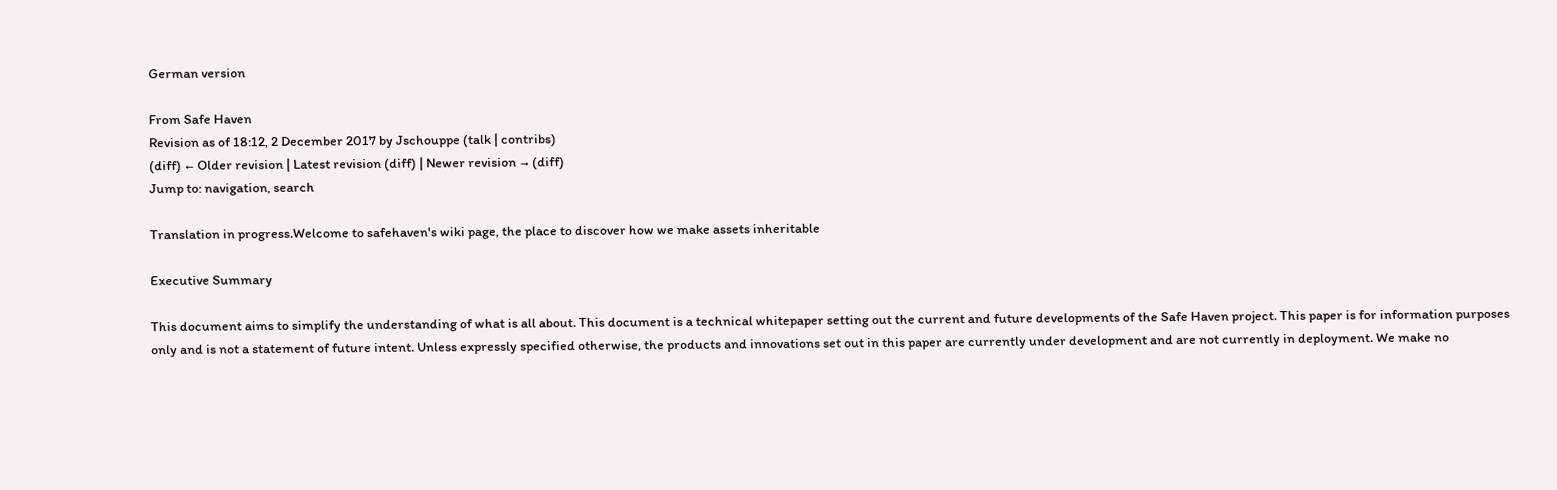German version

From Safe Haven
Revision as of 18:12, 2 December 2017 by Jschouppe (talk | contribs)
(diff) ← Older revision | Latest revision (diff) | Newer revision → (diff)
Jump to: navigation, search

Translation in progress.Welcome to safehaven's wiki page, the place to discover how we make assets inheritable

Executive Summary

This document aims to simplify the understanding of what is all about. This document is a technical whitepaper setting out the current and future developments of the Safe Haven project. This paper is for information purposes only and is not a statement of future intent. Unless expressly specified otherwise, the products and innovations set out in this paper are currently under development and are not currently in deployment. We make no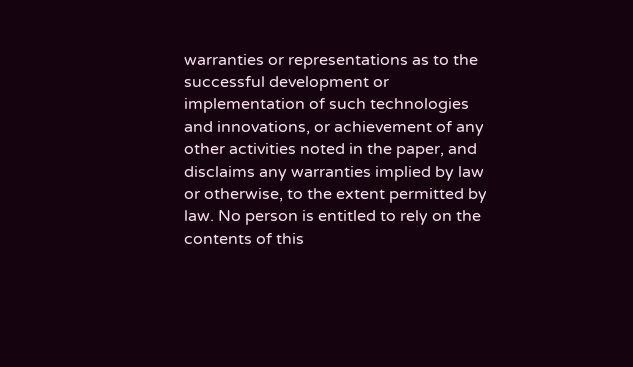warranties or representations as to the successful development or implementation of such technologies and innovations, or achievement of any other activities noted in the paper, and disclaims any warranties implied by law or otherwise, to the extent permitted by law. No person is entitled to rely on the contents of this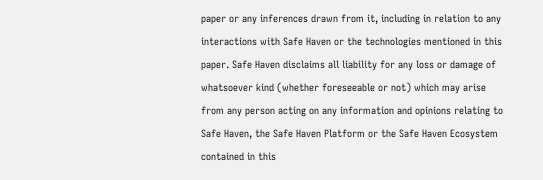paper or any inferences drawn from it, including in relation to any interactions with Safe Haven or the technologies mentioned in this paper. Safe Haven disclaims all liability for any loss or damage of whatsoever kind (whether foreseeable or not) which may arise from any person acting on any information and opinions relating to Safe Haven, the Safe Haven Platform or the Safe Haven Ecosystem contained in this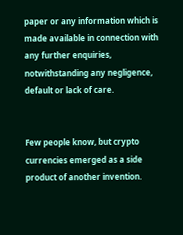paper or any information which is made available in connection with any further enquiries, notwithstanding any negligence, default or lack of care.


Few people know, but crypto currencies emerged as a side product of another invention.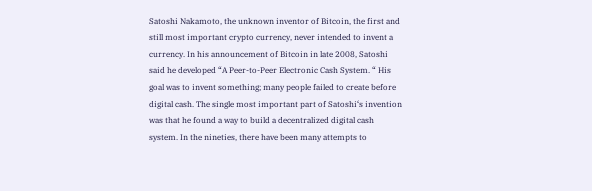Satoshi Nakamoto, the unknown inventor of Bitcoin, the first and still most important crypto currency, never intended to invent a currency. In his announcement of Bitcoin in late 2008, Satoshi said he developed “A Peer-to-Peer Electronic Cash System. “ His goal was to invent something; many people failed to create before digital cash. The single most important part of Satoshi‘s invention was that he found a way to build a decentralized digital cash system. In the nineties, there have been many attempts to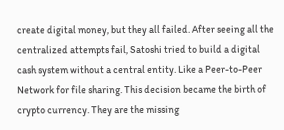create digital money, but they all failed. After seeing all the centralized attempts fail, Satoshi tried to build a digital cash system without a central entity. Like a Peer-to-Peer Network for file sharing. This decision became the birth of crypto currency. They are the missing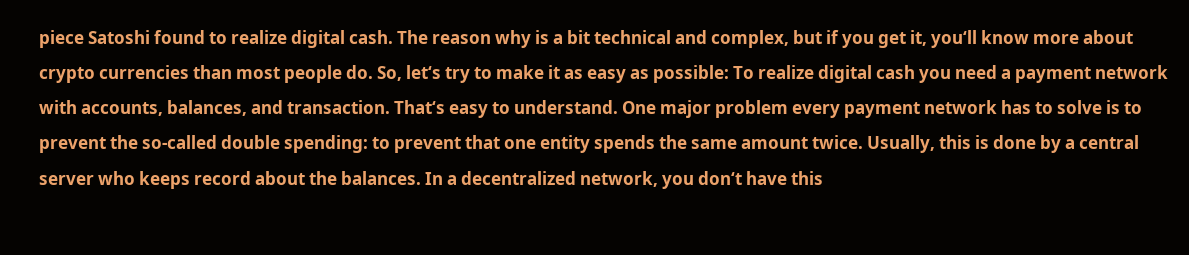piece Satoshi found to realize digital cash. The reason why is a bit technical and complex, but if you get it, you‘ll know more about crypto currencies than most people do. So, let‘s try to make it as easy as possible: To realize digital cash you need a payment network with accounts, balances, and transaction. That‘s easy to understand. One major problem every payment network has to solve is to prevent the so-called double spending: to prevent that one entity spends the same amount twice. Usually, this is done by a central server who keeps record about the balances. In a decentralized network, you don‘t have this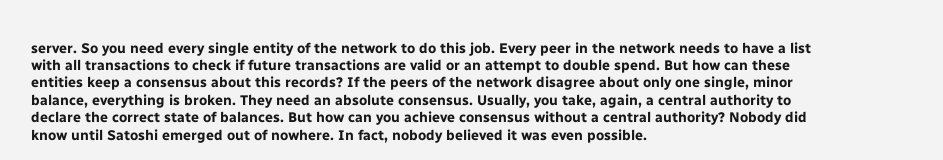server. So you need every single entity of the network to do this job. Every peer in the network needs to have a list with all transactions to check if future transactions are valid or an attempt to double spend. But how can these entities keep a consensus about this records? If the peers of the network disagree about only one single, minor balance, everything is broken. They need an absolute consensus. Usually, you take, again, a central authority to declare the correct state of balances. But how can you achieve consensus without a central authority? Nobody did know until Satoshi emerged out of nowhere. In fact, nobody believed it was even possible.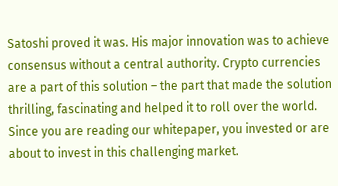Satoshi proved it was. His major innovation was to achieve consensus without a central authority. Crypto currencies are a part of this solution – the part that made the solution thrilling, fascinating and helped it to roll over the world. Since you are reading our whitepaper, you invested or are about to invest in this challenging market.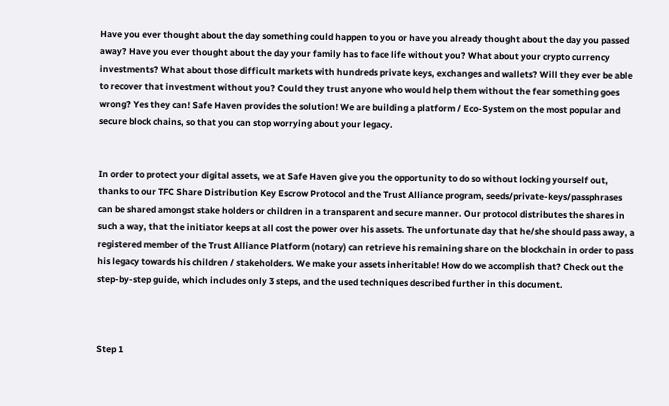Have you ever thought about the day something could happen to you or have you already thought about the day you passed away? Have you ever thought about the day your family has to face life without you? What about your crypto currency investments? What about those difficult markets with hundreds private keys, exchanges and wallets? Will they ever be able to recover that investment without you? Could they trust anyone who would help them without the fear something goes wrong? Yes they can! Safe Haven provides the solution! We are building a platform / Eco-System on the most popular and secure block chains, so that you can stop worrying about your legacy.


In order to protect your digital assets, we at Safe Haven give you the opportunity to do so without locking yourself out, thanks to our TFC Share Distribution Key Escrow Protocol and the Trust Alliance program, seeds/private-keys/passphrases can be shared amongst stake holders or children in a transparent and secure manner. Our protocol distributes the shares in such a way, that the initiator keeps at all cost the power over his assets. The unfortunate day that he/she should pass away, a registered member of the Trust Alliance Platform (notary) can retrieve his remaining share on the blockchain in order to pass his legacy towards his children / stakeholders. We make your assets inheritable! How do we accomplish that? Check out the step-by-step guide, which includes only 3 steps, and the used techniques described further in this document.



Step 1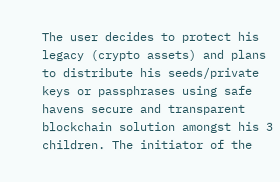The user decides to protect his legacy (crypto assets) and plans to distribute his seeds/private keys or passphrases using safe havens secure and transparent blockchain solution amongst his 3 children. The initiator of the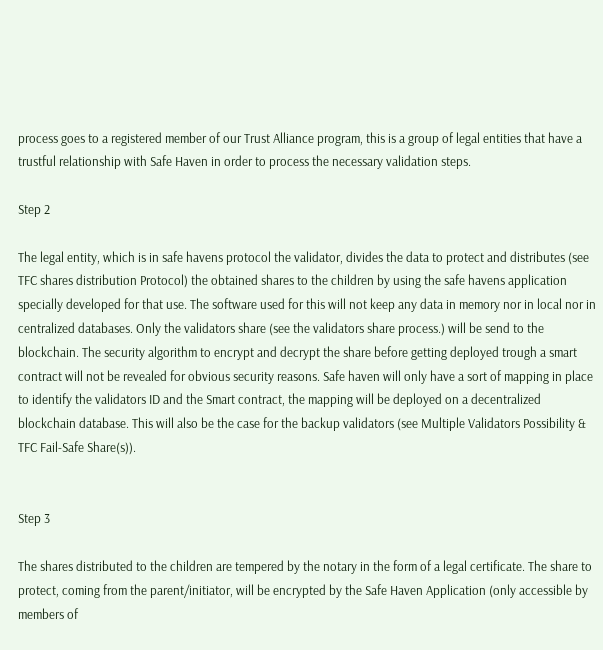process goes to a registered member of our Trust Alliance program, this is a group of legal entities that have a trustful relationship with Safe Haven in order to process the necessary validation steps.

Step 2

The legal entity, which is in safe havens protocol the validator, divides the data to protect and distributes (see TFC shares distribution Protocol) the obtained shares to the children by using the safe havens application specially developed for that use. The software used for this will not keep any data in memory nor in local nor in centralized databases. Only the validators share (see the validators share process.) will be send to the blockchain. The security algorithm to encrypt and decrypt the share before getting deployed trough a smart contract will not be revealed for obvious security reasons. Safe haven will only have a sort of mapping in place to identify the validators ID and the Smart contract, the mapping will be deployed on a decentralized blockchain database. This will also be the case for the backup validators (see Multiple Validators Possibility & TFC Fail-Safe Share(s)).


Step 3

The shares distributed to the children are tempered by the notary in the form of a legal certificate. The share to protect, coming from the parent/initiator, will be encrypted by the Safe Haven Application (only accessible by members of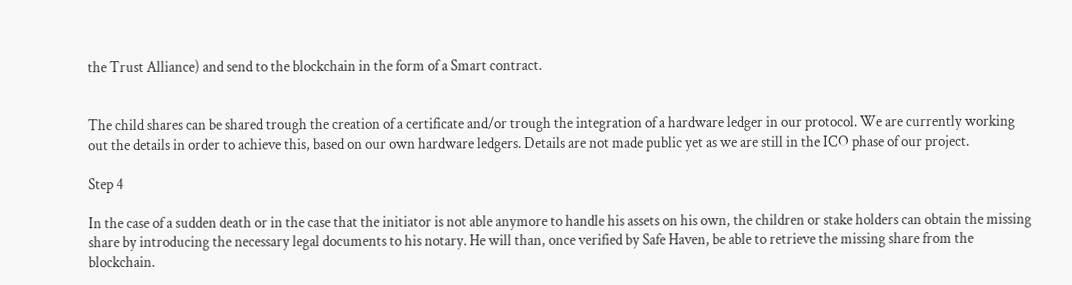the Trust Alliance) and send to the blockchain in the form of a Smart contract.


The child shares can be shared trough the creation of a certificate and/or trough the integration of a hardware ledger in our protocol. We are currently working out the details in order to achieve this, based on our own hardware ledgers. Details are not made public yet as we are still in the ICO phase of our project.

Step 4

In the case of a sudden death or in the case that the initiator is not able anymore to handle his assets on his own, the children or stake holders can obtain the missing share by introducing the necessary legal documents to his notary. He will than, once verified by Safe Haven, be able to retrieve the missing share from the blockchain.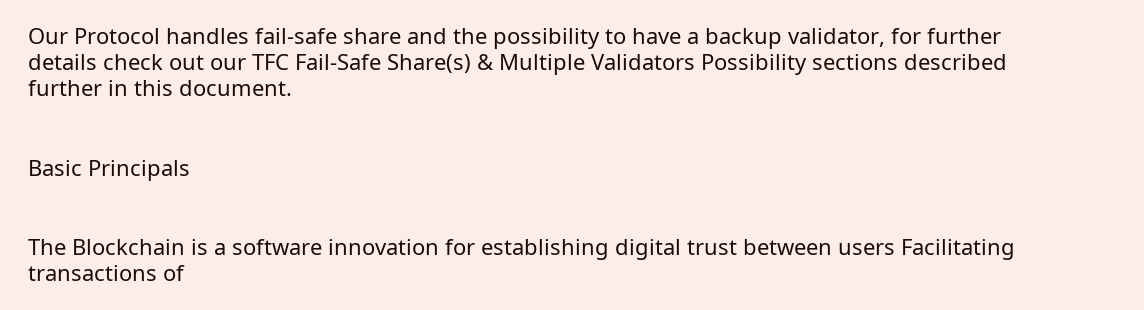Our Protocol handles fail-safe share and the possibility to have a backup validator, for further details check out our TFC Fail-Safe Share(s) & Multiple Validators Possibility sections described further in this document.


Basic Principals


The Blockchain is a software innovation for establishing digital trust between users Facilitating transactions of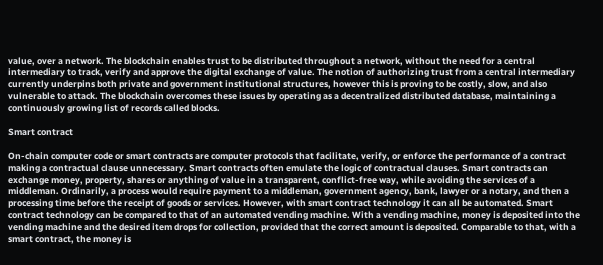value, over a network. The blockchain enables trust to be distributed throughout a network, without the need for a central intermediary to track, verify and approve the digital exchange of value. The notion of authorizing trust from a central intermediary currently underpins both private and government institutional structures, however this is proving to be costly, slow, and also vulnerable to attack. The blockchain overcomes these issues by operating as a decentralized distributed database, maintaining a continuously growing list of records called blocks.

Smart contract

On-chain computer code or smart contracts are computer protocols that facilitate, verify, or enforce the performance of a contract making a contractual clause unnecessary. Smart contracts often emulate the logic of contractual clauses. Smart contracts can exchange money, property, shares or anything of value in a transparent, conflict-free way, while avoiding the services of a middleman. Ordinarily, a process would require payment to a middleman, government agency, bank, lawyer or a notary, and then a processing time before the receipt of goods or services. However, with smart contract technology it can all be automated. Smart contract technology can be compared to that of an automated vending machine. With a vending machine, money is deposited into the vending machine and the desired item drops for collection, provided that the correct amount is deposited. Comparable to that, with a smart contract, the money is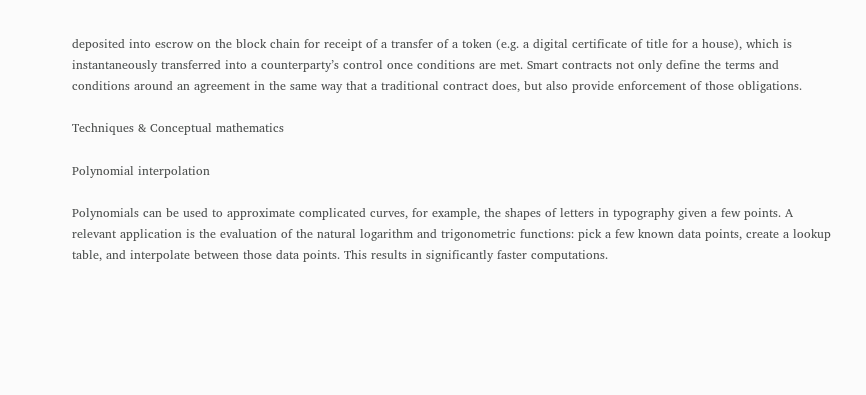deposited into escrow on the block chain for receipt of a transfer of a token (e.g. a digital certificate of title for a house), which is instantaneously transferred into a counterparty’s control once conditions are met. Smart contracts not only define the terms and conditions around an agreement in the same way that a traditional contract does, but also provide enforcement of those obligations.

Techniques & Conceptual mathematics

Polynomial interpolation

Polynomials can be used to approximate complicated curves, for example, the shapes of letters in typography given a few points. A relevant application is the evaluation of the natural logarithm and trigonometric functions: pick a few known data points, create a lookup table, and interpolate between those data points. This results in significantly faster computations.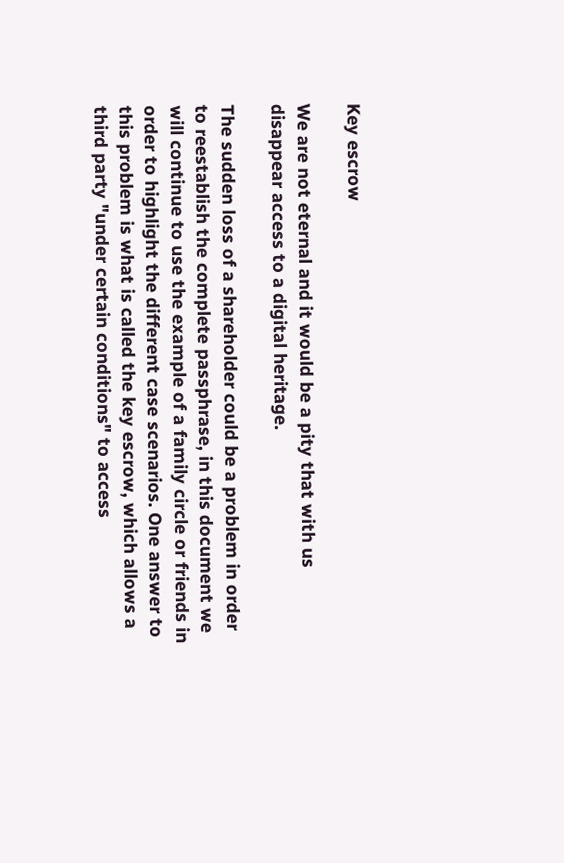Key escrow

We are not eternal and it would be a pity that with us disappear access to a digital heritage.

The sudden loss of a shareholder could be a problem in order to reestablish the complete passphrase, in this document we will continue to use the example of a family circle or friends in order to highlight the different case scenarios. One answer to this problem is what is called the key escrow, which allows a third party "under certain conditions" to access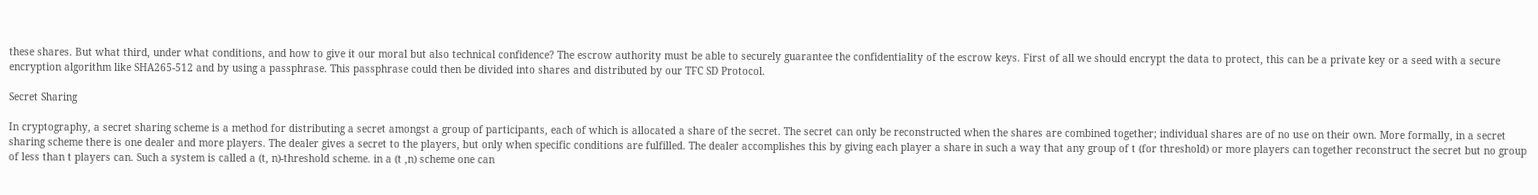these shares. But what third, under what conditions, and how to give it our moral but also technical confidence? The escrow authority must be able to securely guarantee the confidentiality of the escrow keys. First of all we should encrypt the data to protect, this can be a private key or a seed with a secure encryption algorithm like SHA265-512 and by using a passphrase. This passphrase could then be divided into shares and distributed by our TFC SD Protocol.

Secret Sharing

In cryptography, a secret sharing scheme is a method for distributing a secret amongst a group of participants, each of which is allocated a share of the secret. The secret can only be reconstructed when the shares are combined together; individual shares are of no use on their own. More formally, in a secret sharing scheme there is one dealer and more players. The dealer gives a secret to the players, but only when specific conditions are fulfilled. The dealer accomplishes this by giving each player a share in such a way that any group of t (for threshold) or more players can together reconstruct the secret but no group of less than t players can. Such a system is called a (t, n)-threshold scheme. in a (t ,n) scheme one can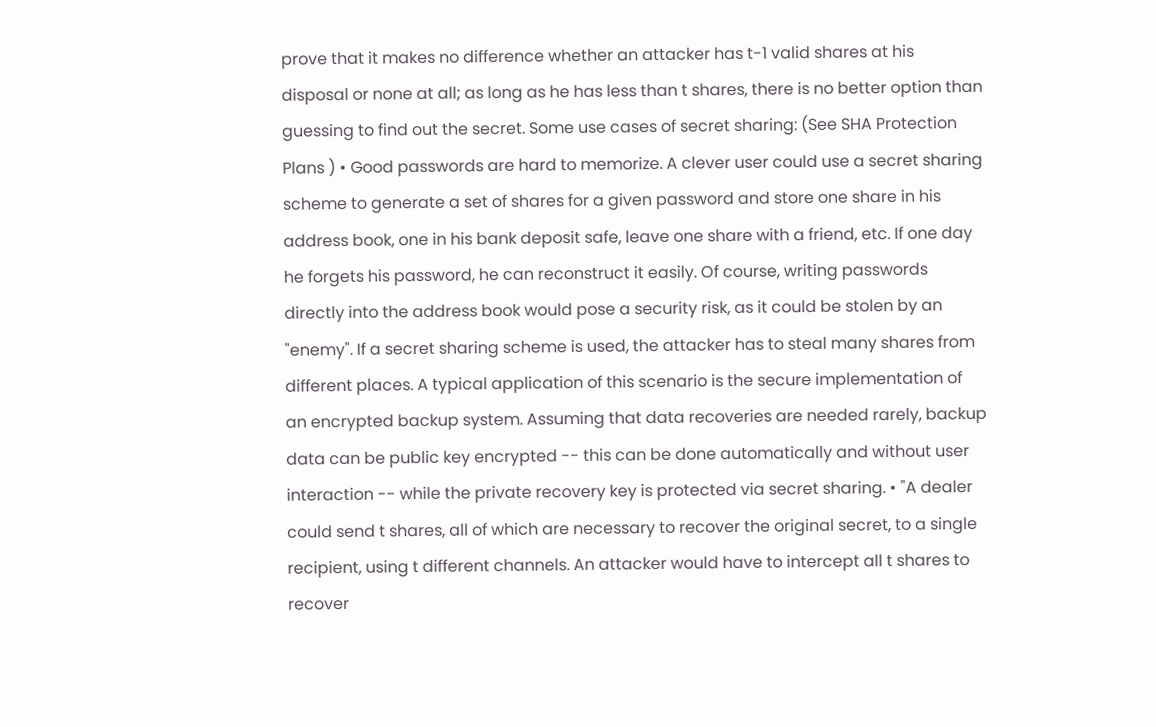prove that it makes no difference whether an attacker has t-1 valid shares at his disposal or none at all; as long as he has less than t shares, there is no better option than guessing to find out the secret. Some use cases of secret sharing: (See SHA Protection Plans ) • Good passwords are hard to memorize. A clever user could use a secret sharing scheme to generate a set of shares for a given password and store one share in his address book, one in his bank deposit safe, leave one share with a friend, etc. If one day he forgets his password, he can reconstruct it easily. Of course, writing passwords directly into the address book would pose a security risk, as it could be stolen by an "enemy". If a secret sharing scheme is used, the attacker has to steal many shares from different places. A typical application of this scenario is the secure implementation of an encrypted backup system. Assuming that data recoveries are needed rarely, backup data can be public key encrypted -- this can be done automatically and without user interaction -- while the private recovery key is protected via secret sharing. • "A dealer could send t shares, all of which are necessary to recover the original secret, to a single recipient, using t different channels. An attacker would have to intercept all t shares to recover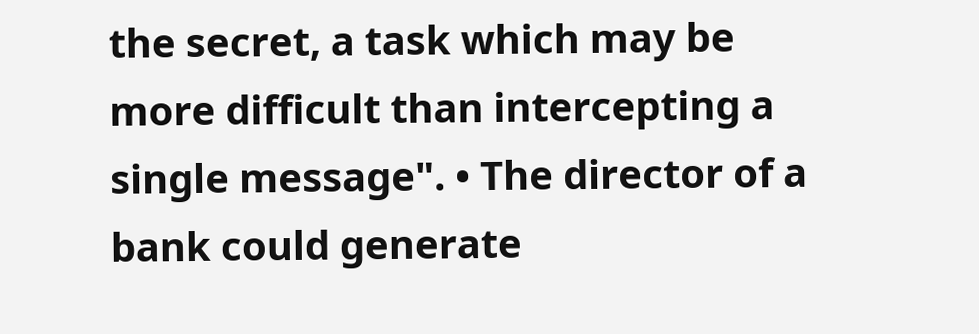the secret, a task which may be more difficult than intercepting a single message". • The director of a bank could generate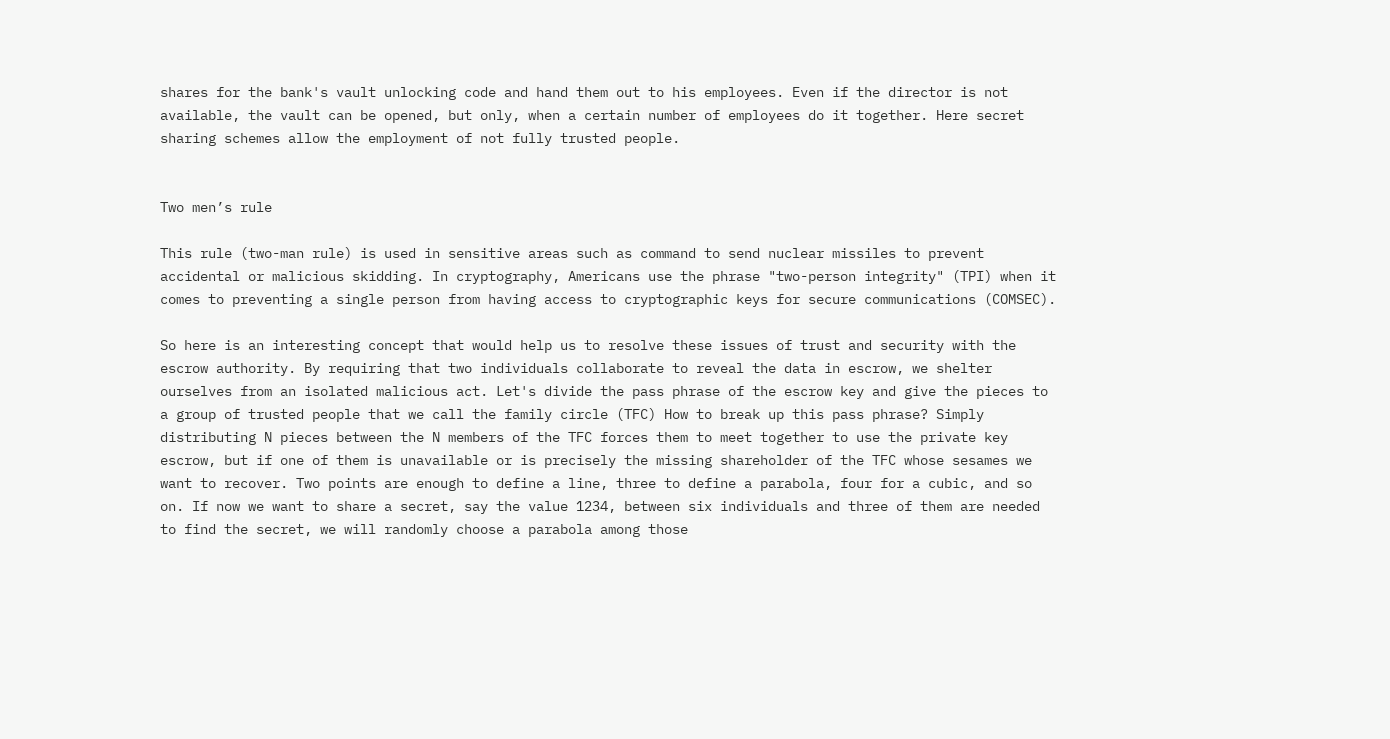shares for the bank's vault unlocking code and hand them out to his employees. Even if the director is not available, the vault can be opened, but only, when a certain number of employees do it together. Here secret sharing schemes allow the employment of not fully trusted people.


Two men’s rule

This rule (two-man rule) is used in sensitive areas such as command to send nuclear missiles to prevent accidental or malicious skidding. In cryptography, Americans use the phrase "two-person integrity" (TPI) when it comes to preventing a single person from having access to cryptographic keys for secure communications (COMSEC).

So here is an interesting concept that would help us to resolve these issues of trust and security with the escrow authority. By requiring that two individuals collaborate to reveal the data in escrow, we shelter ourselves from an isolated malicious act. Let's divide the pass phrase of the escrow key and give the pieces to a group of trusted people that we call the family circle (TFC) How to break up this pass phrase? Simply distributing N pieces between the N members of the TFC forces them to meet together to use the private key escrow, but if one of them is unavailable or is precisely the missing shareholder of the TFC whose sesames we want to recover. Two points are enough to define a line, three to define a parabola, four for a cubic, and so on. If now we want to share a secret, say the value 1234, between six individuals and three of them are needed to find the secret, we will randomly choose a parabola among those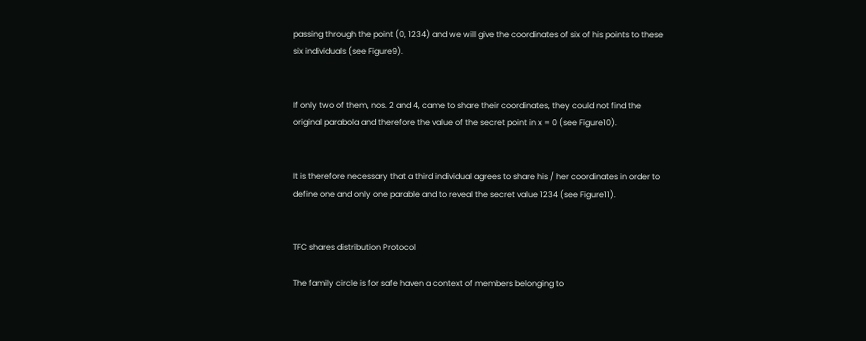passing through the point (0, 1234) and we will give the coordinates of six of his points to these six individuals (see Figure9).


If only two of them, nos. 2 and 4, came to share their coordinates, they could not find the original parabola and therefore the value of the secret point in x = 0 (see Figure10).


It is therefore necessary that a third individual agrees to share his / her coordinates in order to define one and only one parable and to reveal the secret value 1234 (see Figure11).


TFC shares distribution Protocol

The family circle is for safe haven a context of members belonging to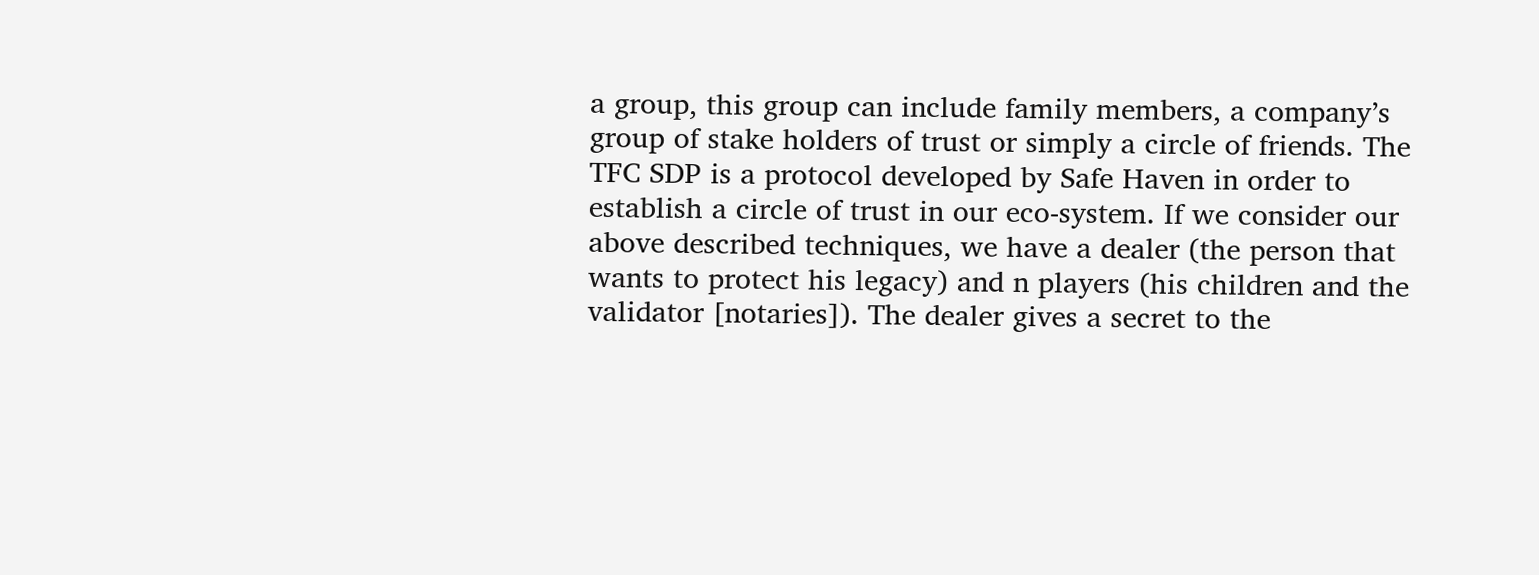a group, this group can include family members, a company’s group of stake holders of trust or simply a circle of friends. The TFC SDP is a protocol developed by Safe Haven in order to establish a circle of trust in our eco-system. If we consider our above described techniques, we have a dealer (the person that wants to protect his legacy) and n players (his children and the validator [notaries]). The dealer gives a secret to the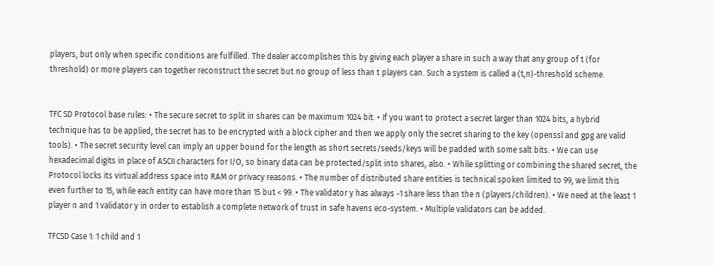players, but only when specific conditions are fulfilled. The dealer accomplishes this by giving each player a share in such a way that any group of t (for threshold) or more players can together reconstruct the secret but no group of less than t players can. Such a system is called a (t,n)-threshold scheme.


TFC SD Protocol base rules: • The secure secret to split in shares can be maximum 1024 bit. • If you want to protect a secret larger than 1024 bits, a hybrid technique has to be applied, the secret has to be encrypted with a block cipher and then we apply only the secret sharing to the key (openssl and gpg are valid tools). • The secret security level can imply an upper bound for the length as short secrets/seeds/keys will be padded with some salt bits. • We can use hexadecimal digits in place of ASCII characters for I/O, so binary data can be protected/split into shares, also. • While splitting or combining the shared secret, the Protocol locks its virtual address space into RAM or privacy reasons. • The number of distributed share entities is technical spoken limited to 99, we limit this even further to 15, while each entity can have more than 15 but < 99. • The validator y has always -1 share less than the n (players/children). • We need at the least 1 player n and 1 validator y in order to establish a complete network of trust in safe havens eco-system. • Multiple validators can be added.

TFCSD Case 1: 1 child and 1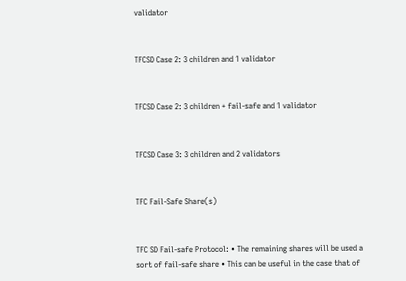validator


TFCSD Case 2: 3 children and 1 validator


TFCSD Case 2: 3 children + fail-safe and 1 validator


TFCSD Case 3: 3 children and 2 validators


TFC Fail-Safe Share(s)


TFC SD Fail-safe Protocol: • The remaining shares will be used a sort of fail-safe share • This can be useful in the case that of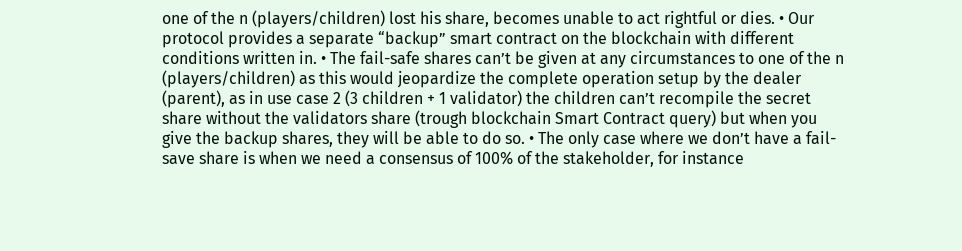one of the n (players/children) lost his share, becomes unable to act rightful or dies. • Our protocol provides a separate “backup” smart contract on the blockchain with different conditions written in. • The fail-safe shares can’t be given at any circumstances to one of the n (players/children) as this would jeopardize the complete operation setup by the dealer (parent), as in use case 2 (3 children + 1 validator) the children can’t recompile the secret share without the validators share (trough blockchain Smart Contract query) but when you give the backup shares, they will be able to do so. • The only case where we don’t have a fail-save share is when we need a consensus of 100% of the stakeholder, for instance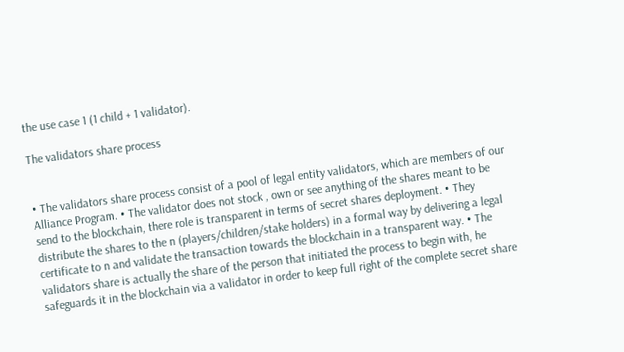the use case 1 (1 child + 1 validator).

The validators share process


• The validators share process consist of a pool of legal entity validators, which are members of our Alliance Program. • The validator does not stock , own or see anything of the shares meant to be send to the blockchain, there role is transparent in terms of secret shares deployment. • They distribute the shares to the n (players/children/stake holders) in a formal way by delivering a legal certificate to n and validate the transaction towards the blockchain in a transparent way. • The validators share is actually the share of the person that initiated the process to begin with, he safeguards it in the blockchain via a validator in order to keep full right of the complete secret share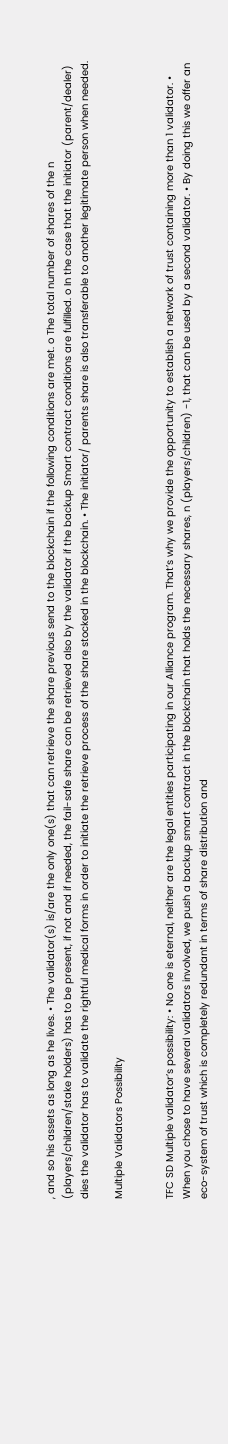, and so his assets as long as he lives. • The validator(s) is/are the only one(s) that can retrieve the share previous send to the blockchain if the following conditions are met. o The total number of shares of the n (players/children/stake holders) has to be present, if not and if needed, the fail-safe share can be retrieved also by the validator if the backup Smart contract conditions are fulfilled. o In the case that the initiator (parent/dealer) dies the validator has to validate the rightful medical forms in order to initiate the retrieve process of the share stocked in the blockchain. • The initiator/ parents share is also transferable to another legitimate person when needed.

Multiple Validators Possibility


TFC SD Multiple validator’s possibility: • No one is eternal, neither are the legal entities participating in our Alliance program. That’s why we provide the opportunity to establish a network of trust containing more than 1 validator. • When you chose to have several validators involved, we push a backup smart contract in the blockchain that holds the necessary shares, n (players/children) -1, that can be used by a second validator. • By doing this we offer an eco-system of trust which is completely redundant in terms of share distribution and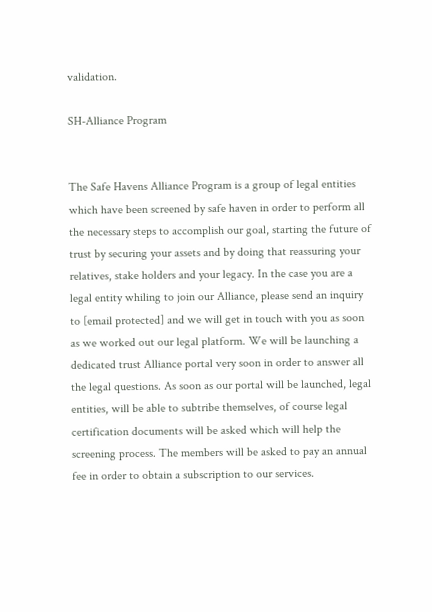validation.

SH-Alliance Program


The Safe Havens Alliance Program is a group of legal entities which have been screened by safe haven in order to perform all the necessary steps to accomplish our goal, starting the future of trust by securing your assets and by doing that reassuring your relatives, stake holders and your legacy. In the case you are a legal entity whiling to join our Alliance, please send an inquiry to [email protected] and we will get in touch with you as soon as we worked out our legal platform. We will be launching a dedicated trust Alliance portal very soon in order to answer all the legal questions. As soon as our portal will be launched, legal entities, will be able to subtribe themselves, of course legal certification documents will be asked which will help the screening process. The members will be asked to pay an annual fee in order to obtain a subscription to our services.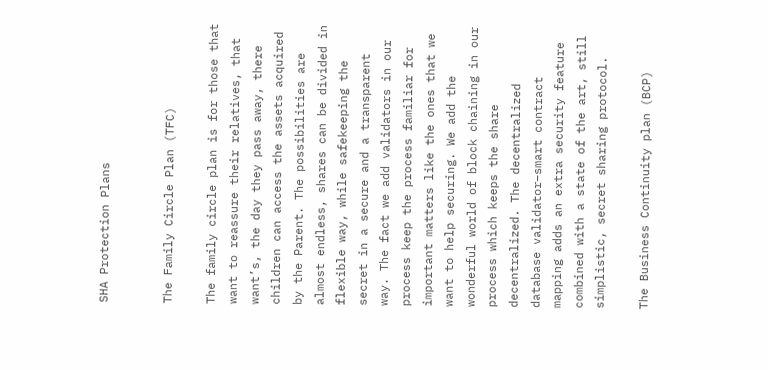SHA Protection Plans


The Family Circle Plan (TFC)

The family circle plan is for those that want to reassure their relatives, that want’s, the day they pass away, there children can access the assets acquired by the Parent. The possibilities are almost endless, shares can be divided in flexible way, while safekeeping the secret in a secure and a transparent way. The fact we add validators in our process keep the process familiar for important matters like the ones that we want to help securing. We add the wonderful world of block chaining in our process which keeps the share decentralized. The decentralized database validator–smart contract mapping adds an extra security feature combined with a state of the art, still simplistic, secret sharing protocol.

The Business Continuity plan (BCP)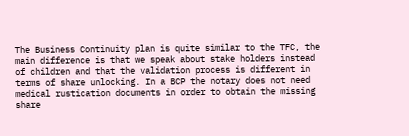The Business Continuity plan is quite similar to the TFC, the main difference is that we speak about stake holders instead of children and that the validation process is different in terms of share unlocking. In a BCP the notary does not need medical rustication documents in order to obtain the missing share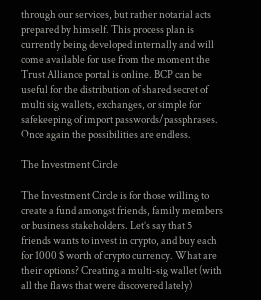through our services, but rather notarial acts prepared by himself. This process plan is currently being developed internally and will come available for use from the moment the Trust Alliance portal is online. BCP can be useful for the distribution of shared secret of multi sig wallets, exchanges, or simple for safekeeping of import passwords/passphrases. Once again the possibilities are endless.

The Investment Circle

The Investment Circle is for those willing to create a fund amongst friends, family members or business stakeholders. Let’s say that 5 friends wants to invest in crypto, and buy each for 1000 $ worth of crypto currency. What are their options? Creating a multi-sig wallet (with all the flaws that were discovered lately)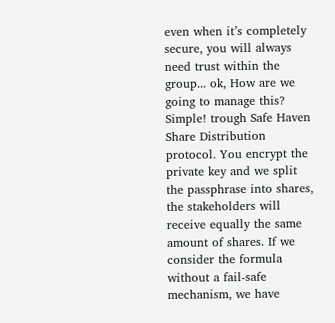even when it’s completely secure, you will always need trust within the group... ok, How are we going to manage this? Simple! trough Safe Haven Share Distribution protocol. You encrypt the private key and we split the passphrase into shares, the stakeholders will receive equally the same amount of shares. If we consider the formula without a fail-safe mechanism, we have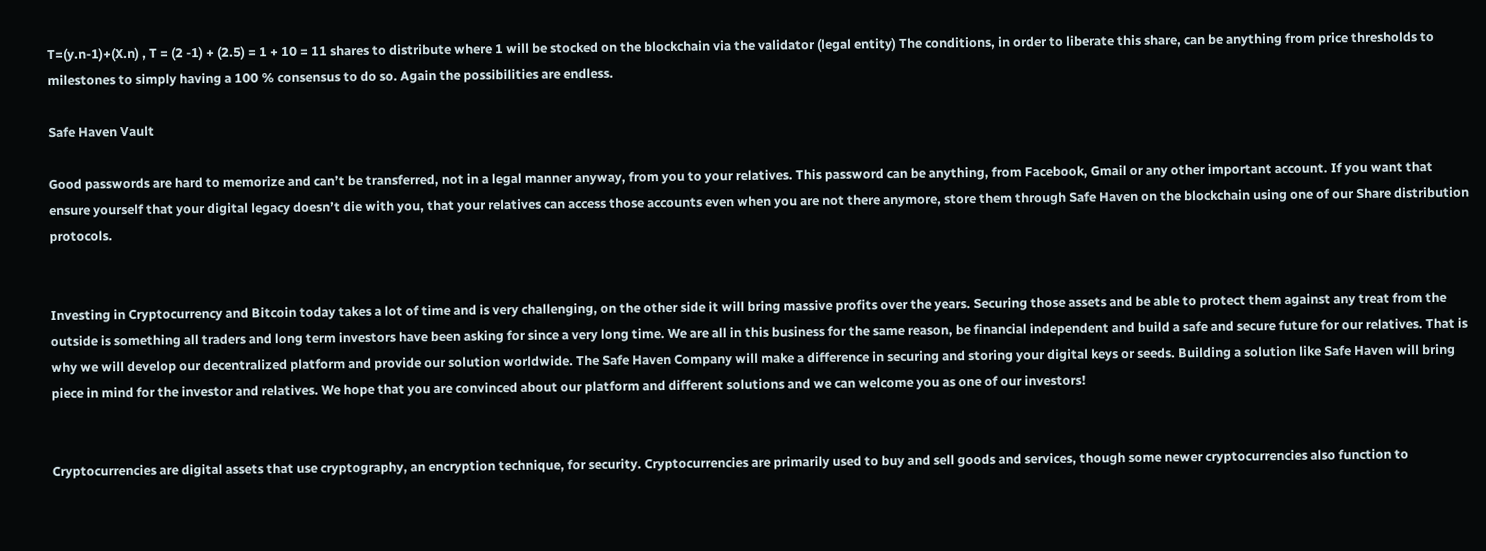T=(y.n-1)+(X.n) , T = (2 -1) + (2.5) = 1 + 10 = 11 shares to distribute where 1 will be stocked on the blockchain via the validator (legal entity) The conditions, in order to liberate this share, can be anything from price thresholds to milestones to simply having a 100 % consensus to do so. Again the possibilities are endless.

Safe Haven Vault

Good passwords are hard to memorize and can’t be transferred, not in a legal manner anyway, from you to your relatives. This password can be anything, from Facebook, Gmail or any other important account. If you want that ensure yourself that your digital legacy doesn’t die with you, that your relatives can access those accounts even when you are not there anymore, store them through Safe Haven on the blockchain using one of our Share distribution protocols.


Investing in Cryptocurrency and Bitcoin today takes a lot of time and is very challenging, on the other side it will bring massive profits over the years. Securing those assets and be able to protect them against any treat from the outside is something all traders and long term investors have been asking for since a very long time. We are all in this business for the same reason, be financial independent and build a safe and secure future for our relatives. That is why we will develop our decentralized platform and provide our solution worldwide. The Safe Haven Company will make a difference in securing and storing your digital keys or seeds. Building a solution like Safe Haven will bring piece in mind for the investor and relatives. We hope that you are convinced about our platform and different solutions and we can welcome you as one of our investors!


Cryptocurrencies are digital assets that use cryptography, an encryption technique, for security. Cryptocurrencies are primarily used to buy and sell goods and services, though some newer cryptocurrencies also function to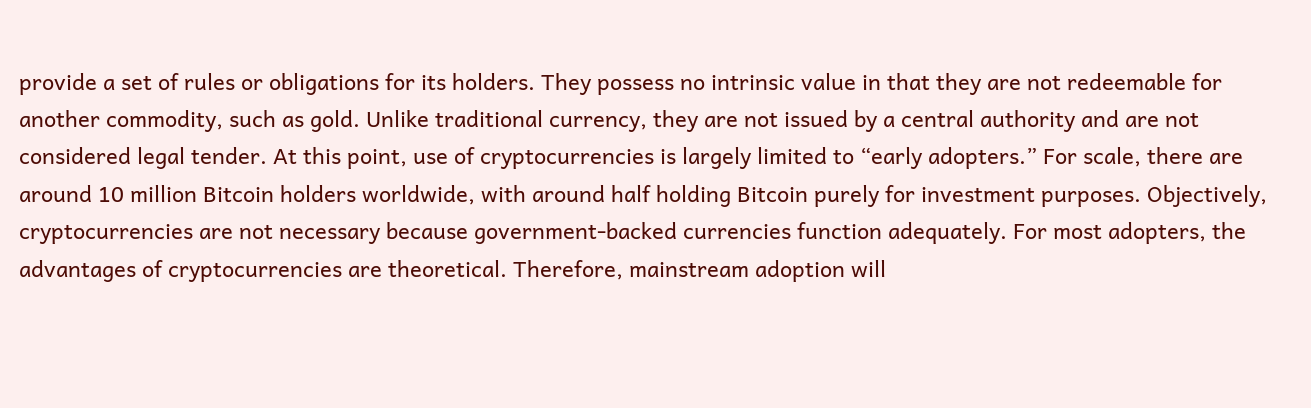provide a set of rules or obligations for its holders. They possess no intrinsic value in that they are not redeemable for another commodity, such as gold. Unlike traditional currency, they are not issued by a central authority and are not considered legal tender. At this point, use of cryptocurrencies is largely limited to “early adopters.” For scale, there are around 10 million Bitcoin holders worldwide, with around half holding Bitcoin purely for investment purposes. Objectively, cryptocurrencies are not necessary because government-backed currencies function adequately. For most adopters, the advantages of cryptocurrencies are theoretical. Therefore, mainstream adoption will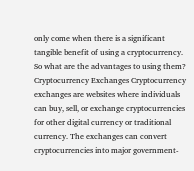only come when there is a significant tangible benefit of using a cryptocurrency. So what are the advantages to using them? Cryptocurrency Exchanges Cryptocurrency exchanges are websites where individuals can buy, sell, or exchange cryptocurrencies for other digital currency or traditional currency. The exchanges can convert cryptocurrencies into major government-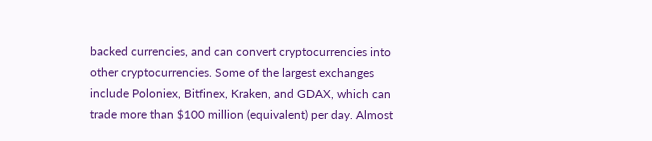backed currencies, and can convert cryptocurrencies into other cryptocurrencies. Some of the largest exchanges include Poloniex, Bitfinex, Kraken, and GDAX, which can trade more than $100 million (equivalent) per day. Almost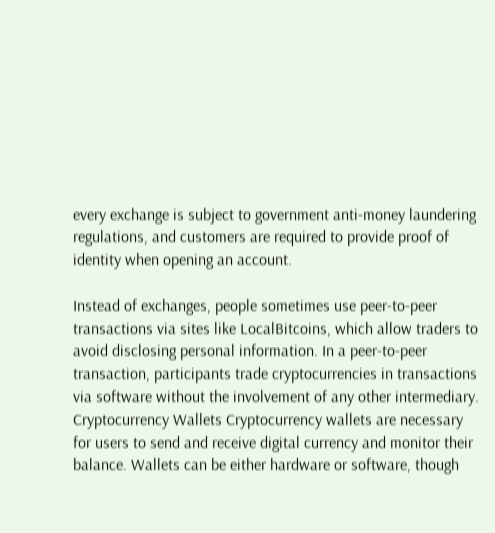every exchange is subject to government anti-money laundering regulations, and customers are required to provide proof of identity when opening an account.

Instead of exchanges, people sometimes use peer-to-peer transactions via sites like LocalBitcoins, which allow traders to avoid disclosing personal information. In a peer-to-peer transaction, participants trade cryptocurrencies in transactions via software without the involvement of any other intermediary. Cryptocurrency Wallets Cryptocurrency wallets are necessary for users to send and receive digital currency and monitor their balance. Wallets can be either hardware or software, though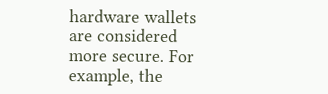hardware wallets are considered more secure. For example, the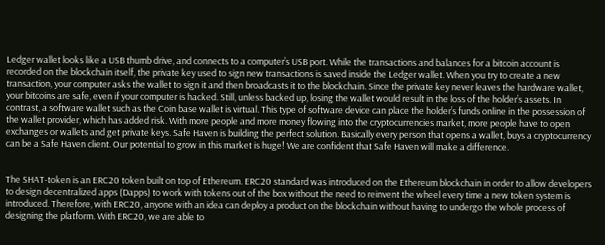Ledger wallet looks like a USB thumb drive, and connects to a computer’s USB port. While the transactions and balances for a bitcoin account is recorded on the blockchain itself, the private key used to sign new transactions is saved inside the Ledger wallet. When you try to create a new transaction, your computer asks the wallet to sign it and then broadcasts it to the blockchain. Since the private key never leaves the hardware wallet, your bitcoins are safe, even if your computer is hacked. Still, unless backed up, losing the wallet would result in the loss of the holder’s assets. In contrast, a software wallet such as the Coin base wallet is virtual. This type of software device can place the holder’s funds online in the possession of the wallet provider, which has added risk. With more people and more money flowing into the cryptocurrencies market, more people have to open exchanges or wallets and get private keys. Safe Haven is building the perfect solution. Basically every person that opens a wallet, buys a cryptocurrency can be a Safe Haven client. Our potential to grow in this market is huge! We are confident that Safe Haven will make a difference.


The SHAT-token is an ERC20 token built on top of Ethereum. ERC20 standard was introduced on the Ethereum blockchain in order to allow developers to design decentralized apps (Dapps) to work with tokens out of the box without the need to reinvent the wheel every time a new token system is introduced. Therefore, with ERC20, anyone with an idea can deploy a product on the blockchain without having to undergo the whole process of designing the platform. With ERC20, we are able to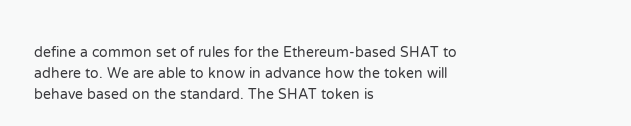define a common set of rules for the Ethereum-based SHAT to adhere to. We are able to know in advance how the token will behave based on the standard. The SHAT token is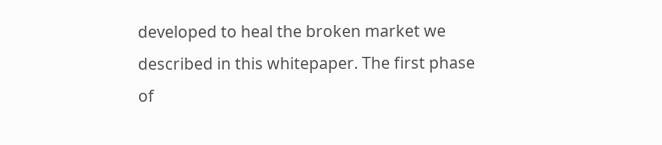developed to heal the broken market we described in this whitepaper. The first phase of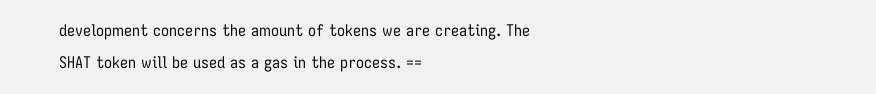development concerns the amount of tokens we are creating. The SHAT token will be used as a gas in the process. ==